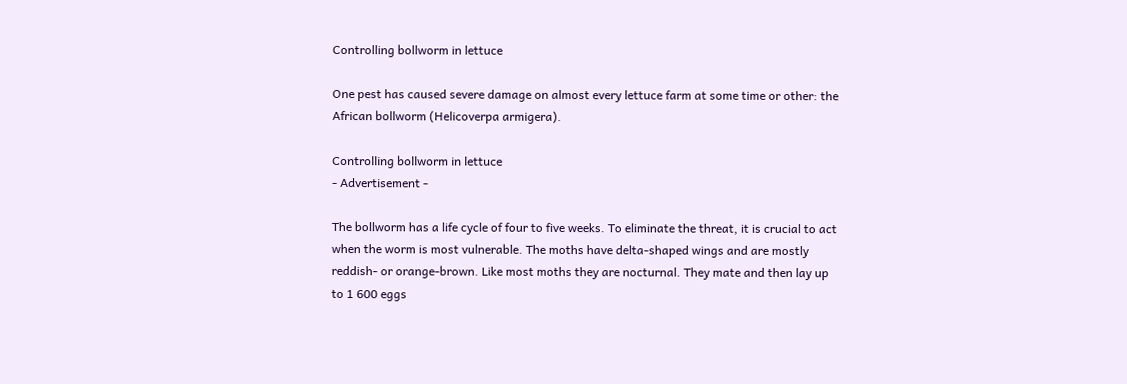Controlling bollworm in lettuce

One pest has caused severe damage on almost every lettuce farm at some time or other: the African bollworm (Helicoverpa armigera).

Controlling bollworm in lettuce
- Advertisement -

The bollworm has a life cycle of four to five weeks. To eliminate the threat, it is crucial to act when the worm is most vulnerable. The moths have delta-shaped wings and are mostly reddish- or orange-brown. Like most moths they are nocturnal. They mate and then lay up to 1 600 eggs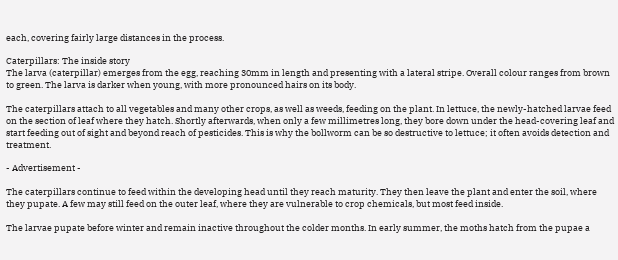each, covering fairly large distances in the process.

Caterpillars: The inside story
The larva (caterpillar) emerges from the egg, reaching 30mm in length and presenting with a lateral stripe. Overall colour ranges from brown to green. The larva is darker when young, with more pronounced hairs on its body.

The caterpillars attach to all vegetables and many other crops, as well as weeds, feeding on the plant. In lettuce, the newly-hatched larvae feed on the section of leaf where they hatch. Shortly afterwards, when only a few millimetres long, they bore down under the head-covering leaf and start feeding out of sight and beyond reach of pesticides. This is why the bollworm can be so destructive to lettuce; it often avoids detection and treatment.

- Advertisement -

The caterpillars continue to feed within the developing head until they reach maturity. They then leave the plant and enter the soil, where they pupate. A few may still feed on the outer leaf, where they are vulnerable to crop chemicals, but most feed inside.

The larvae pupate before winter and remain inactive throughout the colder months. In early summer, the moths hatch from the pupae a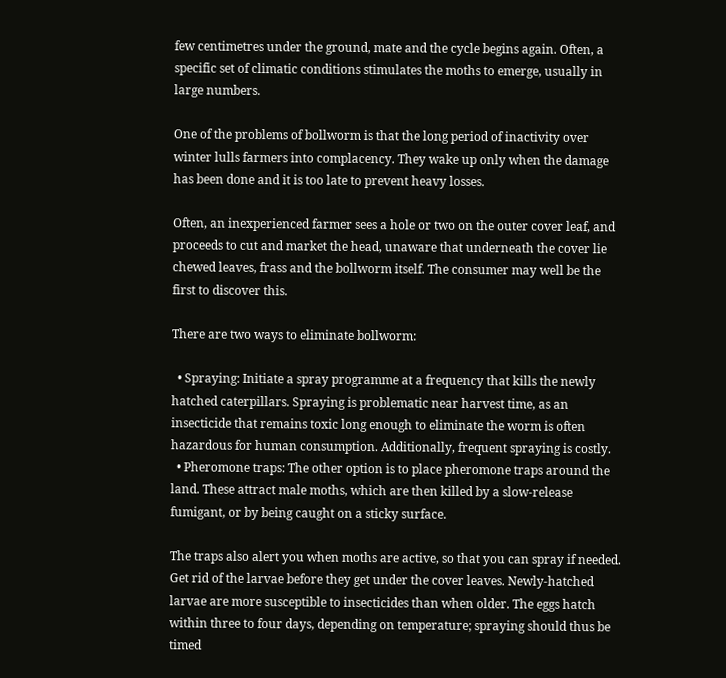few centimetres under the ground, mate and the cycle begins again. Often, a specific set of climatic conditions stimulates the moths to emerge, usually in large numbers.

One of the problems of bollworm is that the long period of inactivity over winter lulls farmers into complacency. They wake up only when the damage has been done and it is too late to prevent heavy losses.

Often, an inexperienced farmer sees a hole or two on the outer cover leaf, and proceeds to cut and market the head, unaware that underneath the cover lie chewed leaves, frass and the bollworm itself. The consumer may well be the first to discover this.

There are two ways to eliminate bollworm:

  • Spraying: Initiate a spray programme at a frequency that kills the newly hatched caterpillars. Spraying is problematic near harvest time, as an insecticide that remains toxic long enough to eliminate the worm is often hazardous for human consumption. Additionally, frequent spraying is costly.
  • Pheromone traps: The other option is to place pheromone traps around the land. These attract male moths, which are then killed by a slow-release fumigant, or by being caught on a sticky surface.

The traps also alert you when moths are active, so that you can spray if needed. Get rid of the larvae before they get under the cover leaves. Newly-hatched larvae are more susceptible to insecticides than when older. The eggs hatch within three to four days, depending on temperature; spraying should thus be timed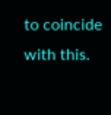to coincide with this.